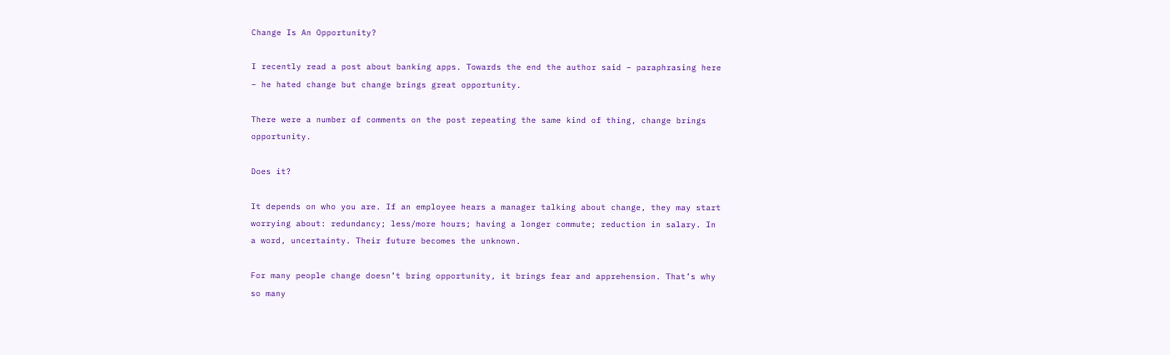Change Is An Opportunity?

I recently read a post about banking apps. Towards the end the author said – paraphrasing here – he hated change but change brings great opportunity.

There were a number of comments on the post repeating the same kind of thing, change brings opportunity.

Does it?

It depends on who you are. If an employee hears a manager talking about change, they may start worrying about: redundancy; less/more hours; having a longer commute; reduction in salary. In a word, uncertainty. Their future becomes the unknown.

For many people change doesn’t bring opportunity, it brings fear and apprehension. That’s why so many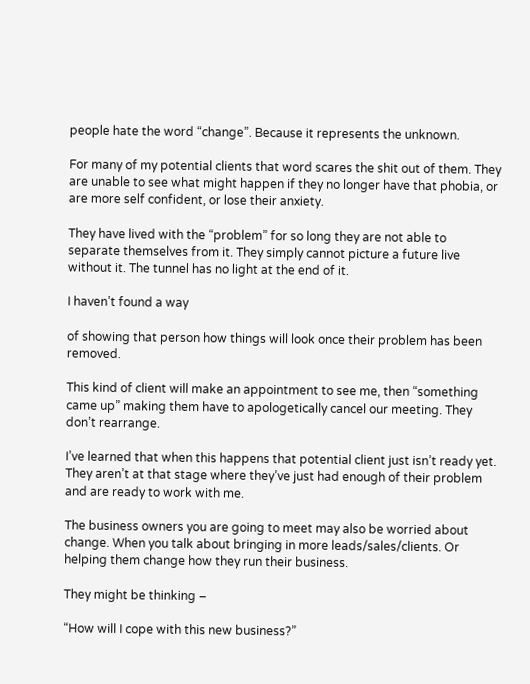people hate the word “change”. Because it represents the unknown.

For many of my potential clients that word scares the shit out of them. They are unable to see what might happen if they no longer have that phobia, or are more self confident, or lose their anxiety.

They have lived with the “problem” for so long they are not able to separate themselves from it. They simply cannot picture a future live without it. The tunnel has no light at the end of it.

I haven’t found a way

of showing that person how things will look once their problem has been removed.

This kind of client will make an appointment to see me, then “something came up” making them have to apologetically cancel our meeting. They don’t rearrange.

I’ve learned that when this happens that potential client just isn’t ready yet. They aren’t at that stage where they’ve just had enough of their problem and are ready to work with me.

The business owners you are going to meet may also be worried about change. When you talk about bringing in more leads/sales/clients. Or helping them change how they run their business.

They might be thinking –

“How will I cope with this new business?”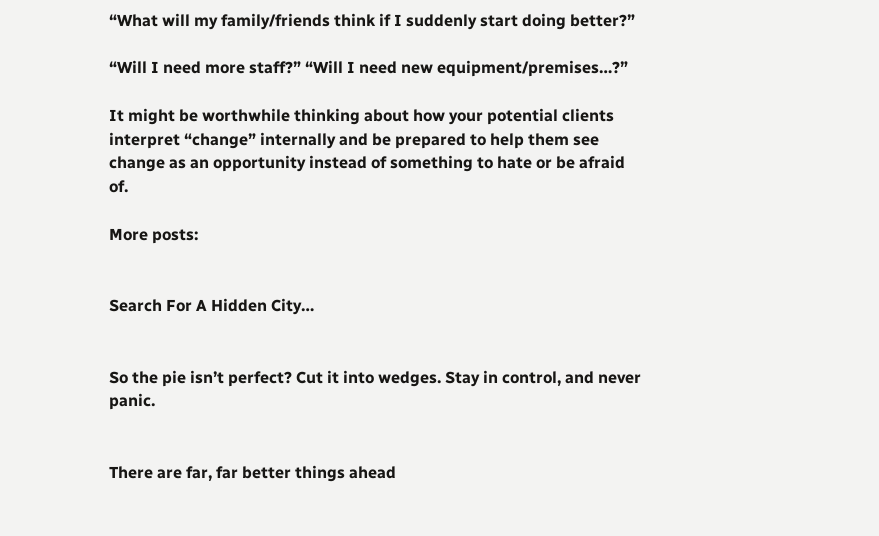“What will my family/friends think if I suddenly start doing better?”

“Will I need more staff?” “Will I need new equipment/premises…?”

It might be worthwhile thinking about how your potential clients interpret “change” internally and be prepared to help them see change as an opportunity instead of something to hate or be afraid of.

More posts:


Search For A Hidden City…


So the pie isn’t perfect? Cut it into wedges. Stay in control, and never panic.


There are far, far better things ahead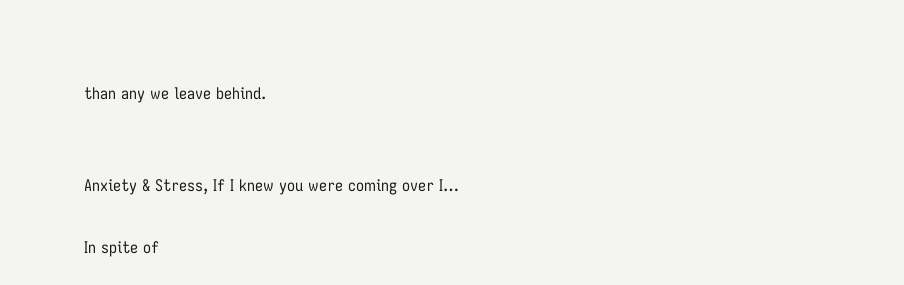than any we leave behind.


Anxiety & Stress, If I knew you were coming over I…

In spite of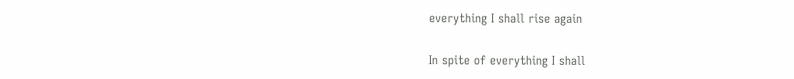everything I shall rise again

In spite of everything I shall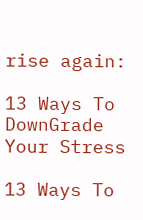rise again:

13 Ways To DownGrade Your Stress

13 Ways To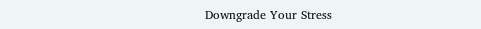Downgrade Your Stress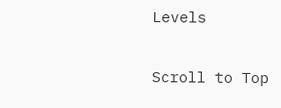Levels

Scroll to Top